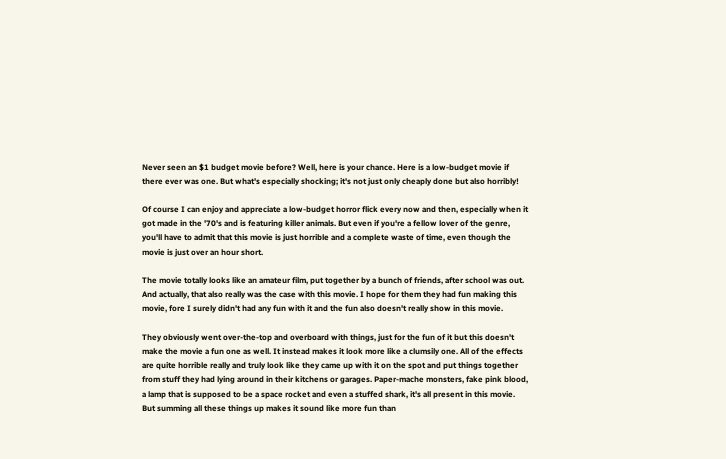Never seen an $1 budget movie before? Well, here is your chance. Here is a low-budget movie if there ever was one. But what's especially shocking; it's not just only cheaply done but also horribly!

Of course I can enjoy and appreciate a low-budget horror flick every now and then, especially when it got made in the '70's and is featuring killer animals. But even if you're a fellow lover of the genre, you'll have to admit that this movie is just horrible and a complete waste of time, even though the movie is just over an hour short.

The movie totally looks like an amateur film, put together by a bunch of friends, after school was out. And actually, that also really was the case with this movie. I hope for them they had fun making this movie, fore I surely didn't had any fun with it and the fun also doesn't really show in this movie.

They obviously went over-the-top and overboard with things, just for the fun of it but this doesn't make the movie a fun one as well. It instead makes it look more like a clumsily one. All of the effects are quite horrible really and truly look like they came up with it on the spot and put things together from stuff they had lying around in their kitchens or garages. Paper-mache monsters, fake pink blood, a lamp that is supposed to be a space rocket and even a stuffed shark, it's all present in this movie. But summing all these things up makes it sound like more fun than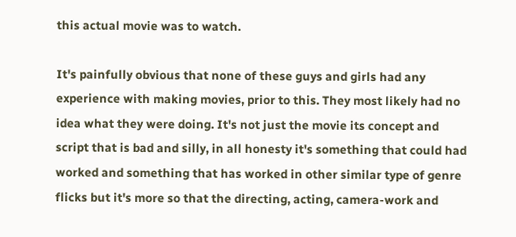this actual movie was to watch.

It's painfully obvious that none of these guys and girls had any experience with making movies, prior to this. They most likely had no idea what they were doing. It's not just the movie its concept and script that is bad and silly, in all honesty it's something that could had worked and something that has worked in other similar type of genre flicks but it's more so that the directing, acting, camera-work and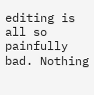editing is all so painfully bad. Nothing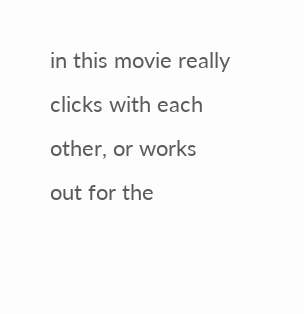in this movie really clicks with each other, or works out for the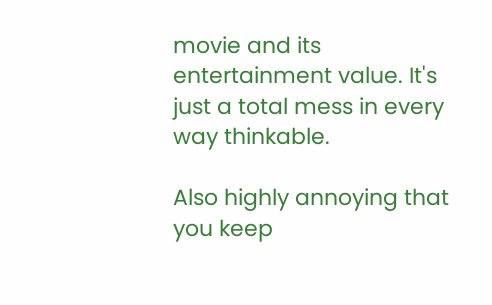movie and its entertainment value. It's just a total mess in every way thinkable.

Also highly annoying that you keep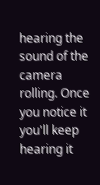hearing the sound of the camera rolling. Once you notice it you'll keep hearing it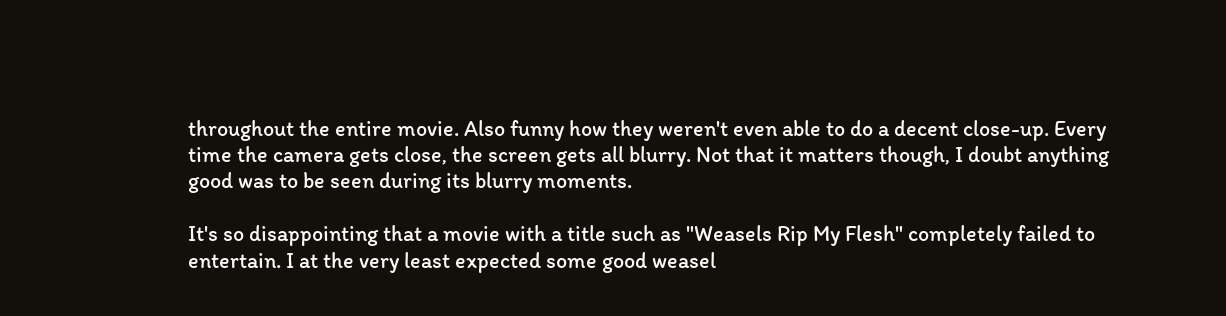throughout the entire movie. Also funny how they weren't even able to do a decent close-up. Every time the camera gets close, the screen gets all blurry. Not that it matters though, I doubt anything good was to be seen during its blurry moments.

It's so disappointing that a movie with a title such as "Weasels Rip My Flesh" completely failed to entertain. I at the very least expected some good weasel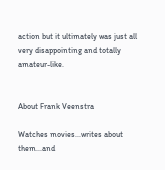action but it ultimately was just all very disappointing and totally amateur-like.


About Frank Veenstra

Watches movies...writes about them...and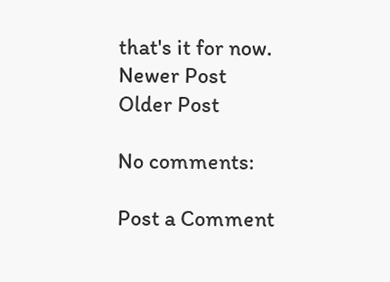that's it for now.
Newer Post
Older Post

No comments:

Post a Comment